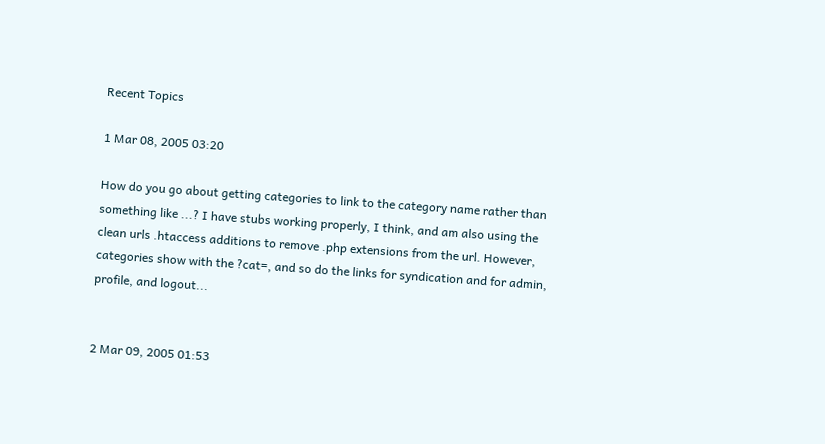Recent Topics

1 Mar 08, 2005 03:20

How do you go about getting categories to link to the category name rather than something like ...? I have stubs working properly, I think, and am also using the clean urls .htaccess additions to remove .php extensions from the url. However, categories show with the ?cat=, and so do the links for syndication and for admin, profile, and logout...


2 Mar 09, 2005 01:53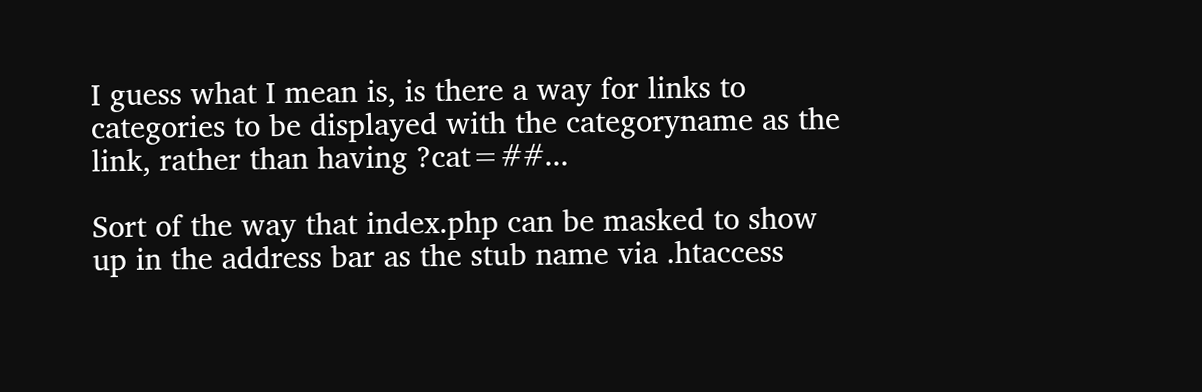I guess what I mean is, is there a way for links to categories to be displayed with the categoryname as the link, rather than having ?cat=##...

Sort of the way that index.php can be masked to show up in the address bar as the stub name via .htaccess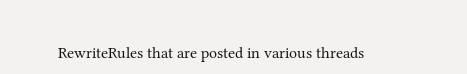RewriteRules that are posted in various threads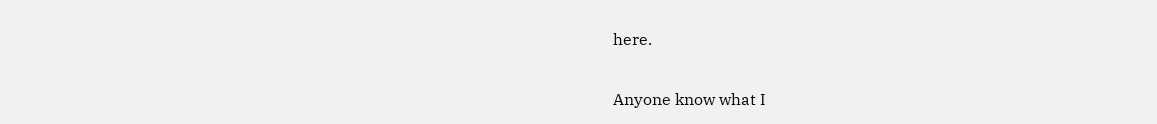here.

Anyone know what I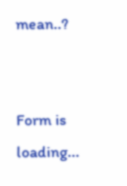mean..?


Form is loading...